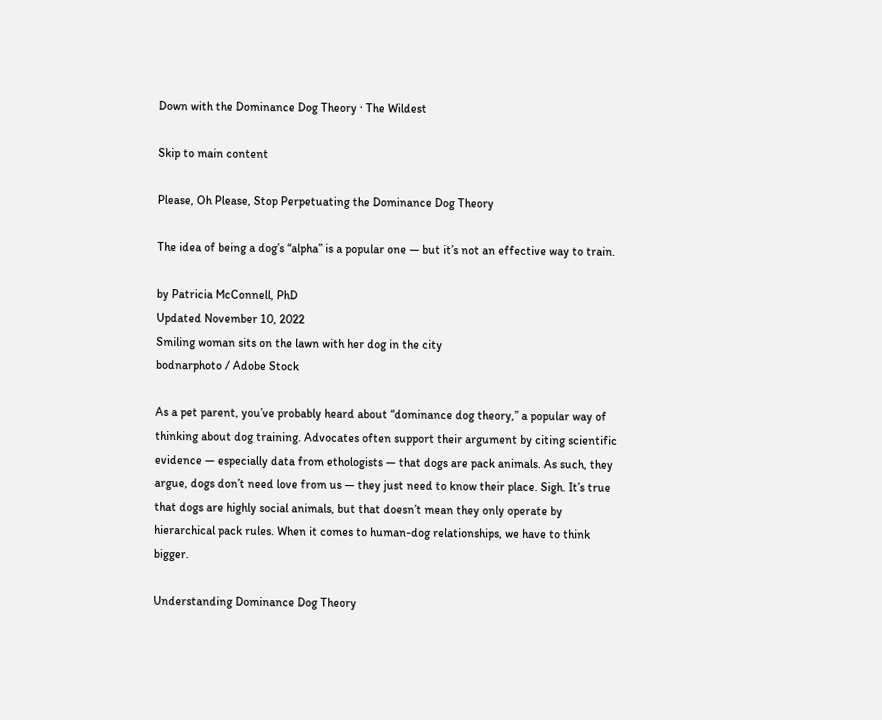Down with the Dominance Dog Theory · The Wildest

Skip to main content

Please, Oh Please, Stop Perpetuating the Dominance Dog Theory

The idea of being a dog’s “alpha” is a popular one — but it’s not an effective way to train.

by Patricia McConnell, PhD
Updated November 10, 2022
Smiling woman sits on the lawn with her dog in the city
bodnarphoto / Adobe Stock

As a pet parent, you’ve probably heard about “dominance dog theory,” a popular way of thinking about dog training. Advocates often support their argument by citing scientific evidence — especially data from ethologists — that dogs are pack animals. As such, they argue, dogs don’t need love from us — they just need to know their place. Sigh. It’s true that dogs are highly social animals, but that doesn’t mean they only operate by hierarchical pack rules. When it comes to human-dog relationships, we have to think bigger.

Understanding Dominance Dog Theory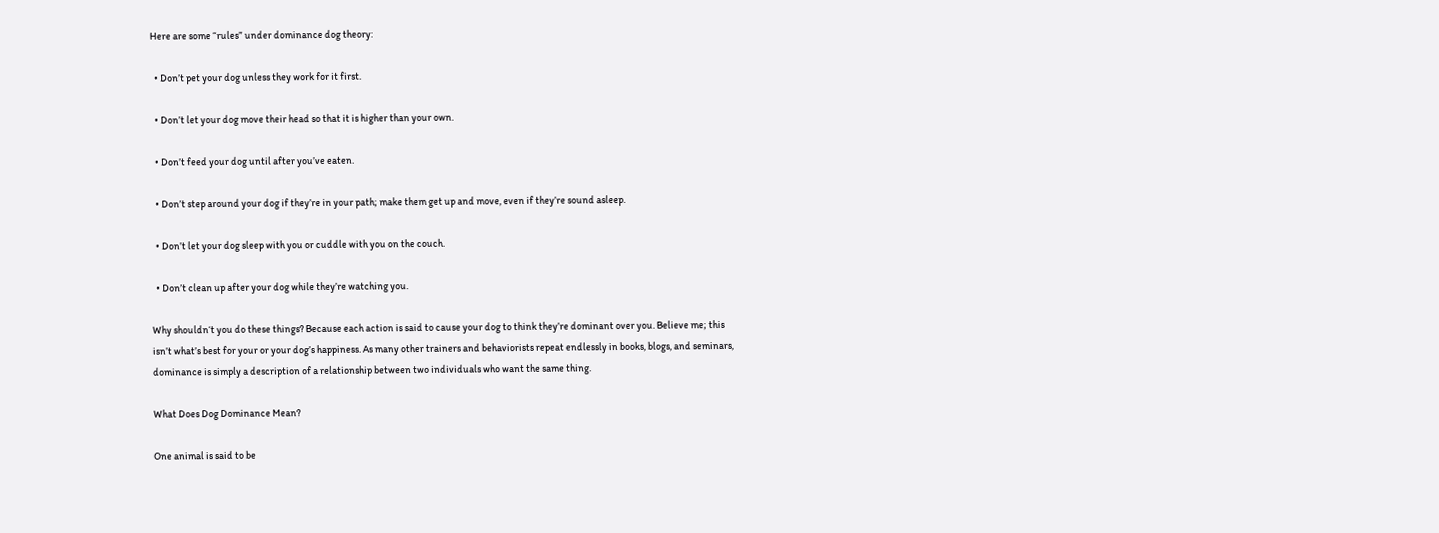Here are some “rules” under dominance dog theory:

  • Don’t pet your dog unless they work for it first.

  • Don’t let your dog move their head so that it is higher than your own.

  • Don’t feed your dog until after you’ve eaten.

  • Don’t step around your dog if they’re in your path; make them get up and move, even if they’re sound asleep.

  • Don’t let your dog sleep with you or cuddle with you on the couch.

  • Don’t clean up after your dog while they’re watching you.

Why shouldn‘t you do these things? Because each action is said to cause your dog to think they’re dominant over you. Believe me; this isn’t what’s best for your or your dog’s happiness. As many other trainers and behaviorists repeat endlessly in books, blogs, and seminars, dominance is simply a description of a relationship between two individuals who want the same thing.

What Does Dog Dominance Mean?

One animal is said to be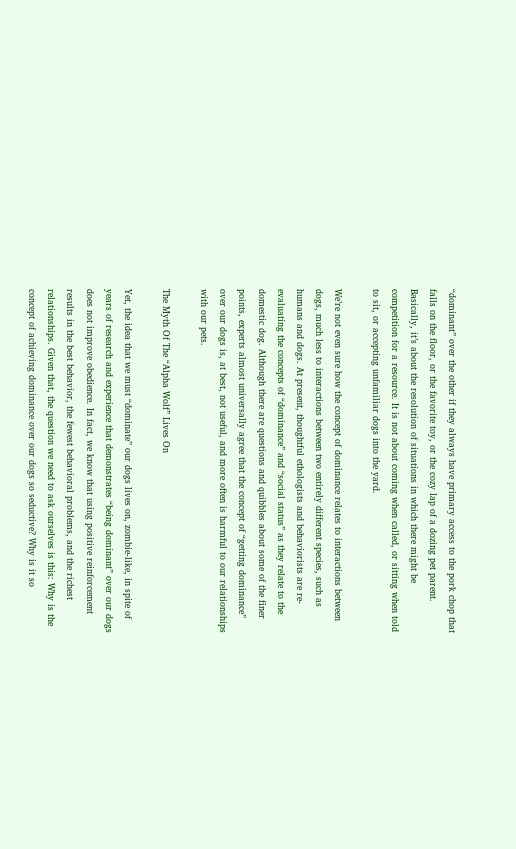“dominant” over the other if they always have primary access to the pork chop that falls on the floor, or the favorite toy, or the cozy lap of a dozing pet parent. Basically, it’s about the resolution of situations in which there might be competition for a resource. It is not about coming when called, or sitting when told to sit, or accepting unfamiliar dogs into the yard.

We’re not even sure how the concept of dominance relates to interactions between dogs, much less to interactions between two entirely different species, such as humans and dogs. At present, thoughtful ethologists and behaviorists are re-evaluating the concepts of “dominance” and “social status” as they relate to the domestic dog. Although there are questions and quibbles about some of the finer points, experts almost universally agree that the concept of “getting dominance” over our dogs is, at best, not useful, and more often is harmful to our relationships with our pets.

The Myth Of The “Alpha Wolf” Lives On

Yet, the idea that we must “dominate” our dogs lives on, zombie-like, in spite of years of research and experience that demonstrates “being dominant” over our dogs does not improve obedience. In fact, we know that using positive reinforcement results in the best behavior, the fewest behavioral problems, and the richest relationships. Given that, the question we need to ask ourselves is this: Why is the concept of achieving dominance over our dogs so seductive? Why is it so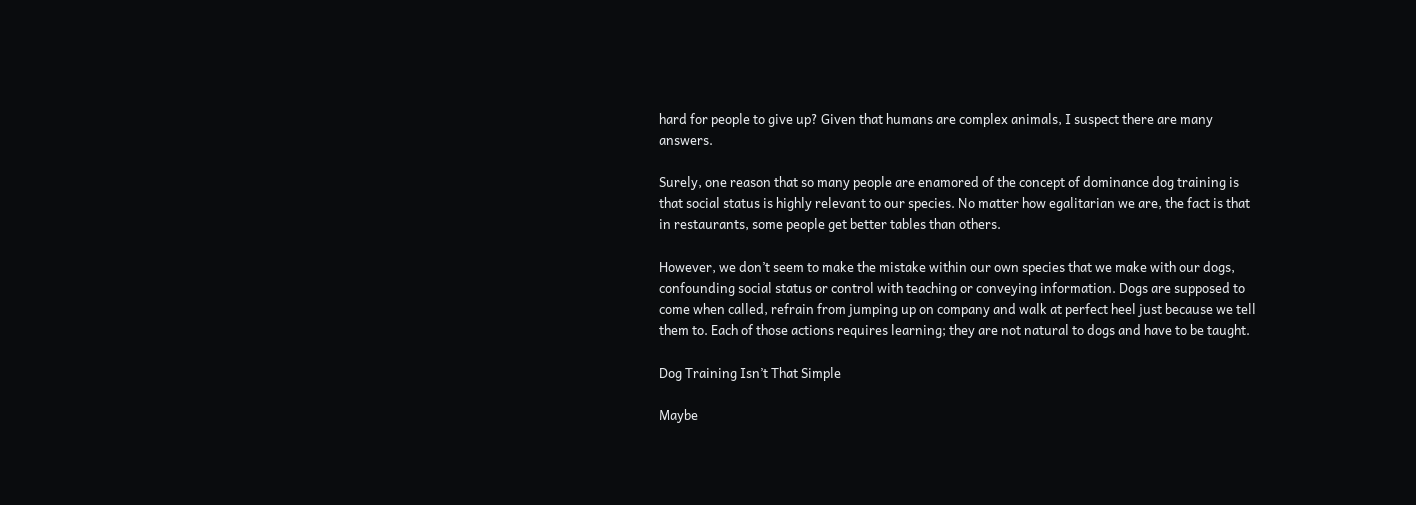hard for people to give up? Given that humans are complex animals, I suspect there are many answers.

Surely, one reason that so many people are enamored of the concept of dominance dog training is that social status is highly relevant to our species. No matter how egalitarian we are, the fact is that in restaurants, some people get better tables than others.

However, we don’t seem to make the mistake within our own species that we make with our dogs, confounding social status or control with teaching or conveying information. Dogs are supposed to come when called, refrain from jumping up on company and walk at perfect heel just because we tell them to. Each of those actions requires learning; they are not natural to dogs and have to be taught.

Dog Training Isn’t That Simple

Maybe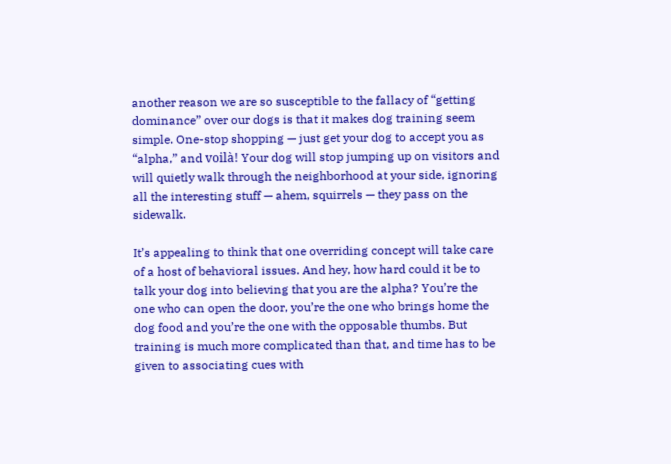another reason we are so susceptible to the fallacy of “getting dominance” over our dogs is that it makes dog training seem simple. One-stop shopping — just get your dog to accept you as “alpha,” and voilà! Your dog will stop jumping up on visitors and will quietly walk through the neighborhood at your side, ignoring all the interesting stuff — ahem, squirrels — they pass on the sidewalk.

It’s appealing to think that one overriding concept will take care of a host of behavioral issues. And hey, how hard could it be to talk your dog into believing that you are the alpha? You’re the one who can open the door, you’re the one who brings home the dog food and you’re the one with the opposable thumbs. But training is much more complicated than that, and time has to be given to associating cues with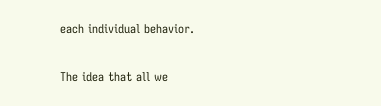each individual behavior.

The idea that all we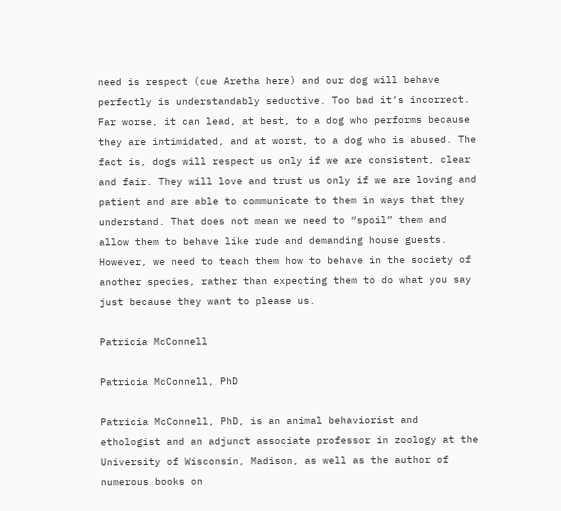need is respect (cue Aretha here) and our dog will behave perfectly is understandably seductive. Too bad it’s incorrect. Far worse, it can lead, at best, to a dog who performs because they are intimidated, and at worst, to a dog who is abused. The fact is, dogs will respect us only if we are consistent, clear and fair. They will love and trust us only if we are loving and patient and are able to communicate to them in ways that they understand. That does not mean we need to “spoil” them and allow them to behave like rude and demanding house guests. However, we need to teach them how to behave in the society of another species, rather than expecting them to do what you say just because they want to please us.

Patricia McConnell

Patricia McConnell, PhD

Patricia McConnell, PhD, is an animal behaviorist and ethologist and an adjunct associate professor in zoology at the University of Wisconsin, Madison, as well as the author of numerous books on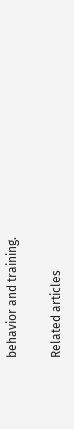behavior and training.

Related articles